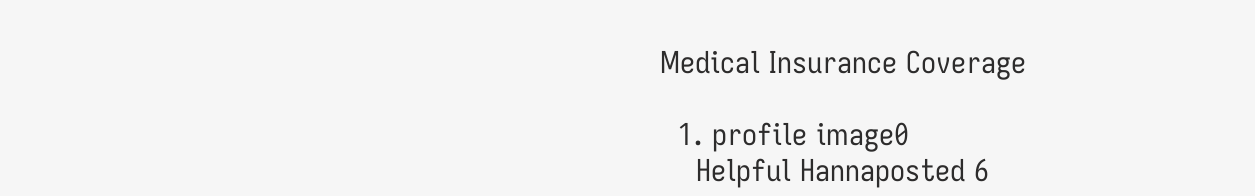Medical Insurance Coverage

  1. profile image0
    Helpful Hannaposted 6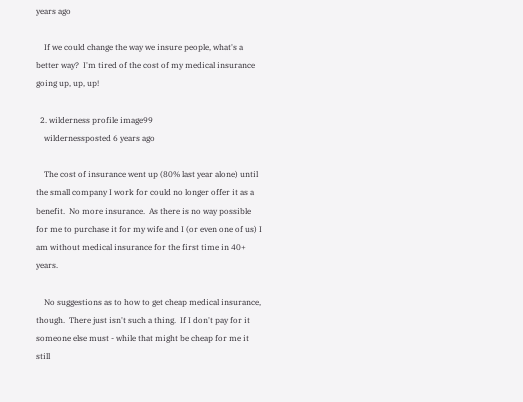years ago

    If we could change the way we insure people, what's a better way?  I'm tired of the cost of my medical insurance going up, up, up!

  2. wilderness profile image99
    wildernessposted 6 years ago

    The cost of insurance went up (80% last year alone) until the small company I work for could no longer offer it as a benefit.  No more insurance.  As there is no way possible for me to purchase it for my wife and I (or even one of us) I am without medical insurance for the first time in 40+ years.

    No suggestions as to how to get cheap medical insurance, though.  There just isn't such a thing.  If I don't pay for it someone else must - while that might be cheap for me it still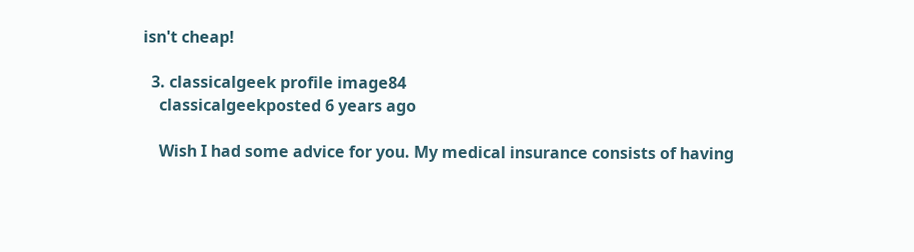isn't cheap!

  3. classicalgeek profile image84
    classicalgeekposted 6 years ago

    Wish I had some advice for you. My medical insurance consists of having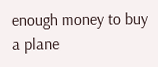enough money to buy a plane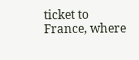ticket to France, where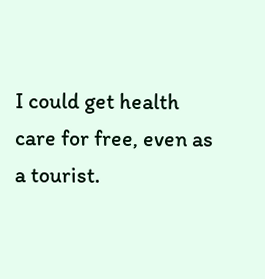I could get health care for free, even as a tourist.